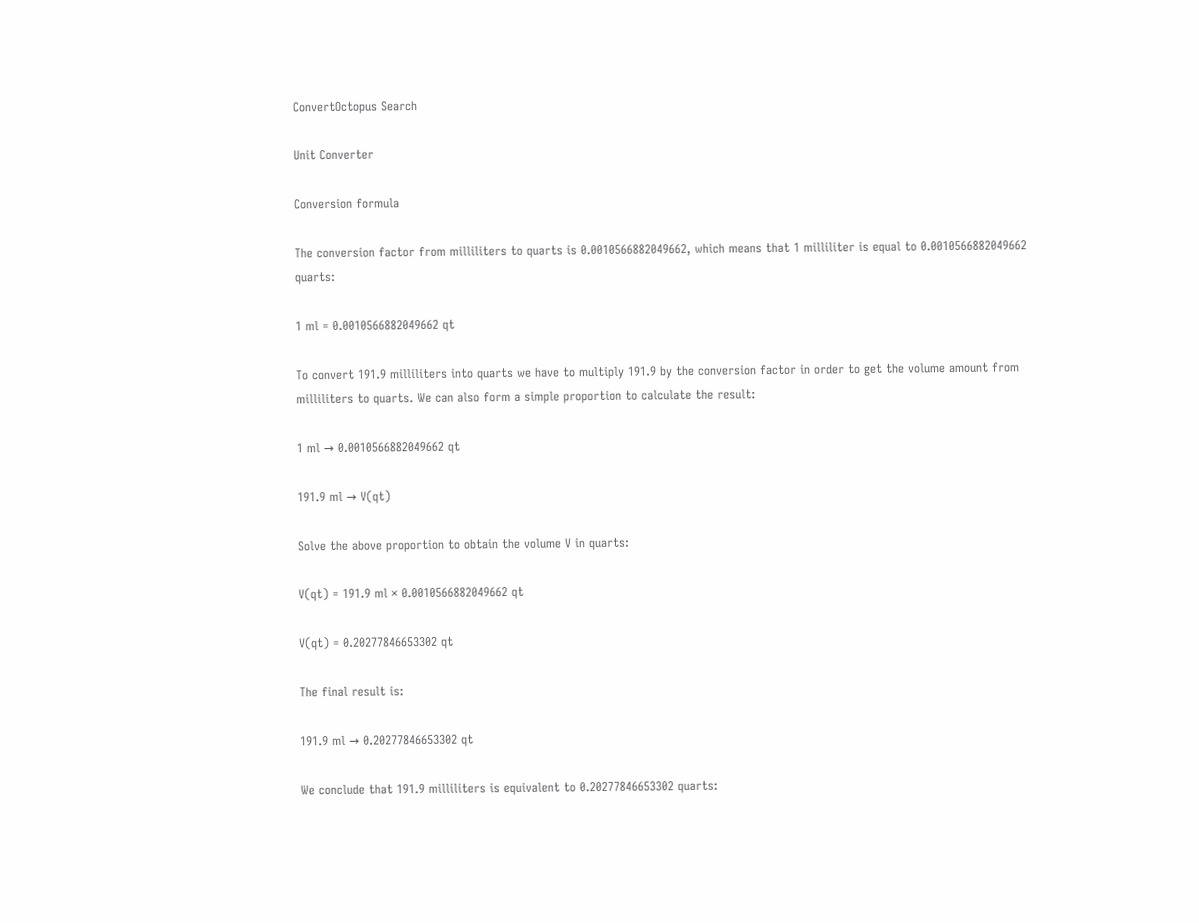ConvertOctopus Search

Unit Converter

Conversion formula

The conversion factor from milliliters to quarts is 0.0010566882049662, which means that 1 milliliter is equal to 0.0010566882049662 quarts:

1 ml = 0.0010566882049662 qt

To convert 191.9 milliliters into quarts we have to multiply 191.9 by the conversion factor in order to get the volume amount from milliliters to quarts. We can also form a simple proportion to calculate the result:

1 ml → 0.0010566882049662 qt

191.9 ml → V(qt)

Solve the above proportion to obtain the volume V in quarts:

V(qt) = 191.9 ml × 0.0010566882049662 qt

V(qt) = 0.20277846653302 qt

The final result is:

191.9 ml → 0.20277846653302 qt

We conclude that 191.9 milliliters is equivalent to 0.20277846653302 quarts: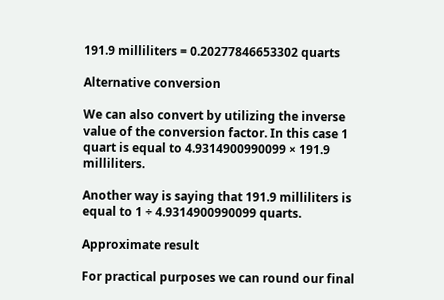191.9 milliliters = 0.20277846653302 quarts

Alternative conversion

We can also convert by utilizing the inverse value of the conversion factor. In this case 1 quart is equal to 4.9314900990099 × 191.9 milliliters.

Another way is saying that 191.9 milliliters is equal to 1 ÷ 4.9314900990099 quarts.

Approximate result

For practical purposes we can round our final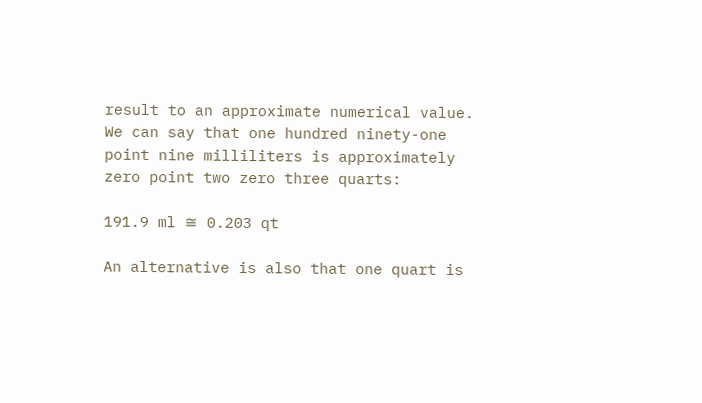result to an approximate numerical value. We can say that one hundred ninety-one point nine milliliters is approximately zero point two zero three quarts:

191.9 ml ≅ 0.203 qt

An alternative is also that one quart is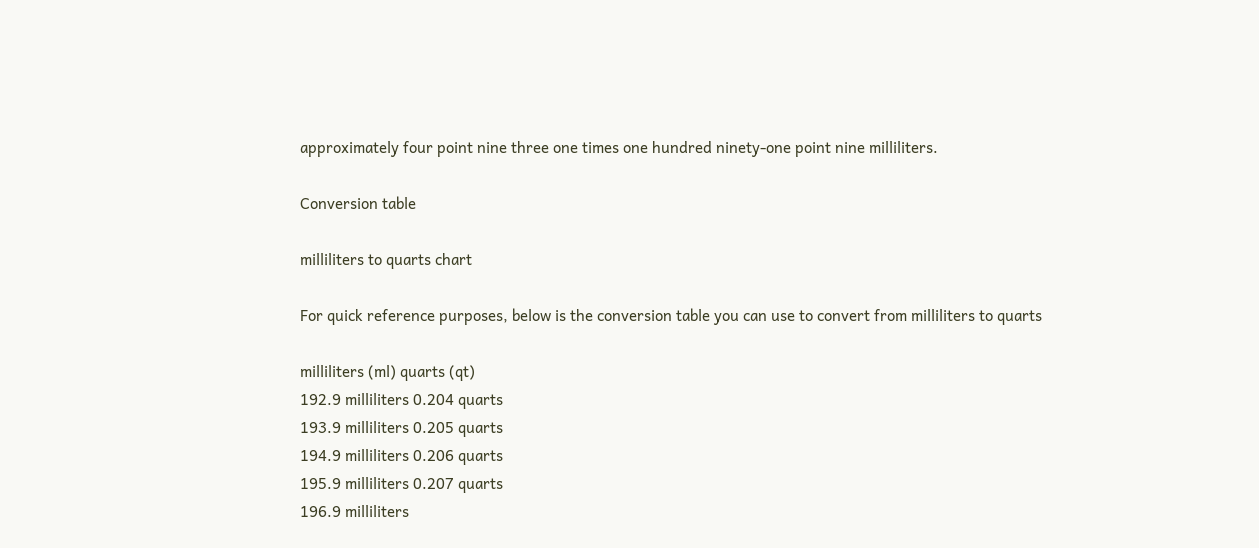approximately four point nine three one times one hundred ninety-one point nine milliliters.

Conversion table

milliliters to quarts chart

For quick reference purposes, below is the conversion table you can use to convert from milliliters to quarts

milliliters (ml) quarts (qt)
192.9 milliliters 0.204 quarts
193.9 milliliters 0.205 quarts
194.9 milliliters 0.206 quarts
195.9 milliliters 0.207 quarts
196.9 milliliters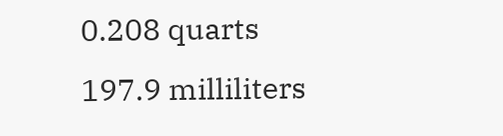0.208 quarts
197.9 milliliters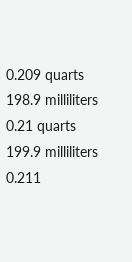0.209 quarts
198.9 milliliters 0.21 quarts
199.9 milliliters 0.211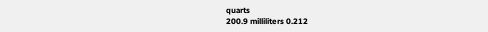quarts
200.9 milliliters 0.212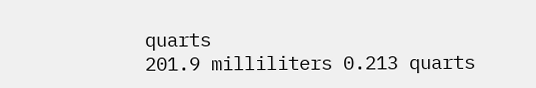quarts
201.9 milliliters 0.213 quarts